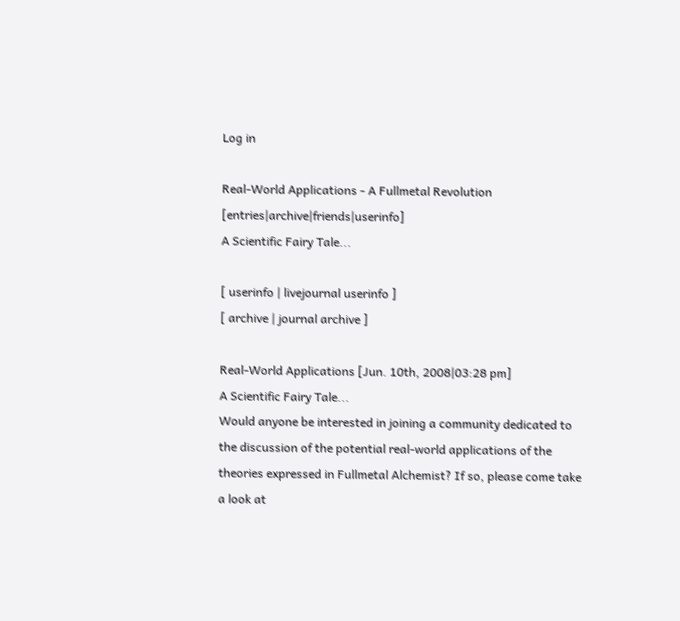Log in

Real-World Applications - A Fullmetal Revolution [entries|archive|friends|userinfo]
A Scientific Fairy Tale...

[ userinfo | livejournal userinfo ]
[ archive | journal archive ]

Real-World Applications [Jun. 10th, 2008|03:28 pm]
A Scientific Fairy Tale...
Would anyone be interested in joining a community dedicated to the discussion of the potential real-world applications of the theories expressed in Fullmetal Alchemist? If so, please come take a look at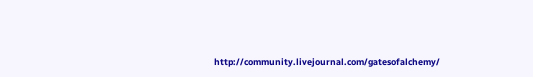http://community.livejournal.com/gatesofalchemy/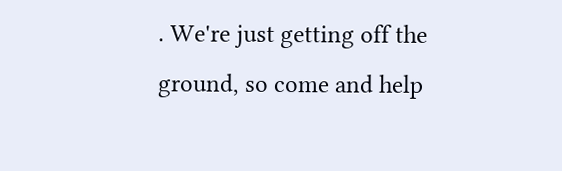. We're just getting off the ground, so come and help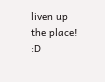liven up the place! :D